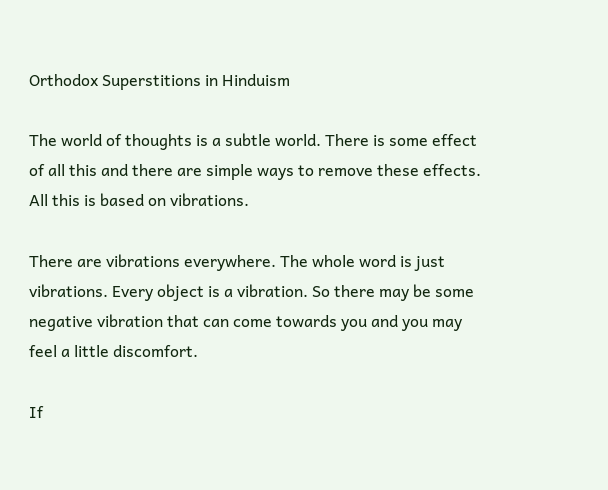Orthodox Superstitions in Hinduism

The world of thoughts is a subtle world. There is some effect of all this and there are simple ways to remove these effects. All this is based on vibrations.

There are vibrations everywhere. The whole word is just vibrations. Every object is a vibration. So there may be some negative vibration that can come towards you and you may feel a little discomfort.

If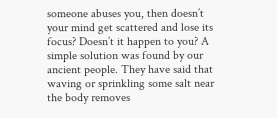someone abuses you, then doesn’t your mind get scattered and lose its focus? Doesn’t it happen to you? A simple solution was found by our ancient people. They have said that waving or sprinkling some salt near the body removes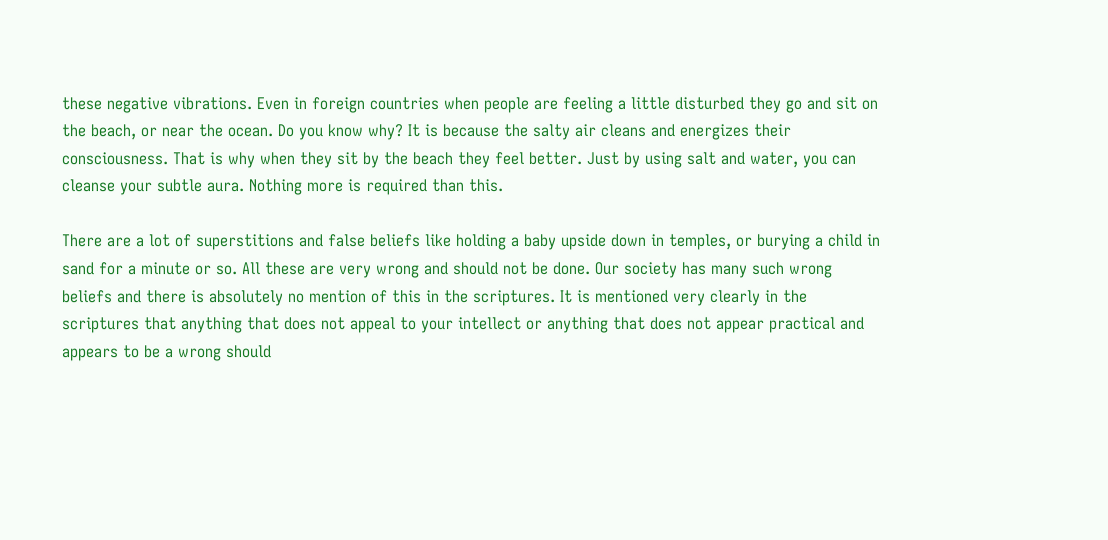these negative vibrations. Even in foreign countries when people are feeling a little disturbed they go and sit on the beach, or near the ocean. Do you know why? It is because the salty air cleans and energizes their consciousness. That is why when they sit by the beach they feel better. Just by using salt and water, you can cleanse your subtle aura. Nothing more is required than this.

There are a lot of superstitions and false beliefs like holding a baby upside down in temples, or burying a child in sand for a minute or so. All these are very wrong and should not be done. Our society has many such wrong beliefs and there is absolutely no mention of this in the scriptures. It is mentioned very clearly in the scriptures that anything that does not appeal to your intellect or anything that does not appear practical and appears to be a wrong should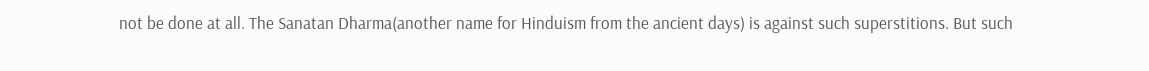not be done at all. The Sanatan Dharma(another name for Hinduism from the ancient days) is against such superstitions. But such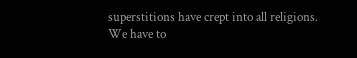superstitions have crept into all religions. We have to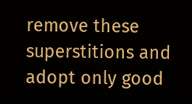remove these superstitions and adopt only good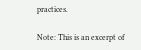practices.

Note: This is an excerpt of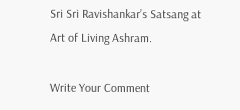Sri Sri Ravishankar’s Satsang at Art of Living Ashram.

Write Your Comment